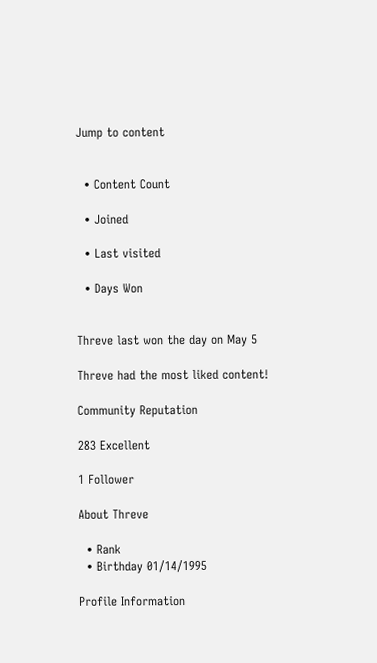Jump to content


  • Content Count

  • Joined

  • Last visited

  • Days Won


Threve last won the day on May 5

Threve had the most liked content!

Community Reputation

283 Excellent

1 Follower

About Threve

  • Rank
  • Birthday 01/14/1995

Profile Information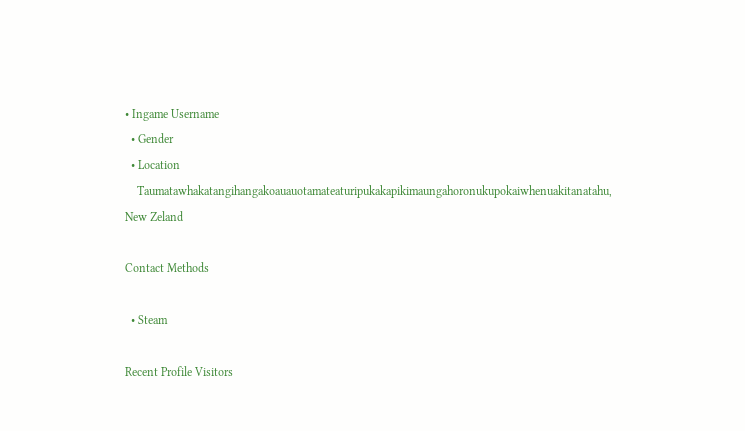• Ingame Username
  • Gender
  • Location
    Taumatawhakatangihangakoauauotamateaturipukakapikimaungahoronukupokaiwhenuakitanatahu, New Zeland

Contact Methods

  • Steam

Recent Profile Visitors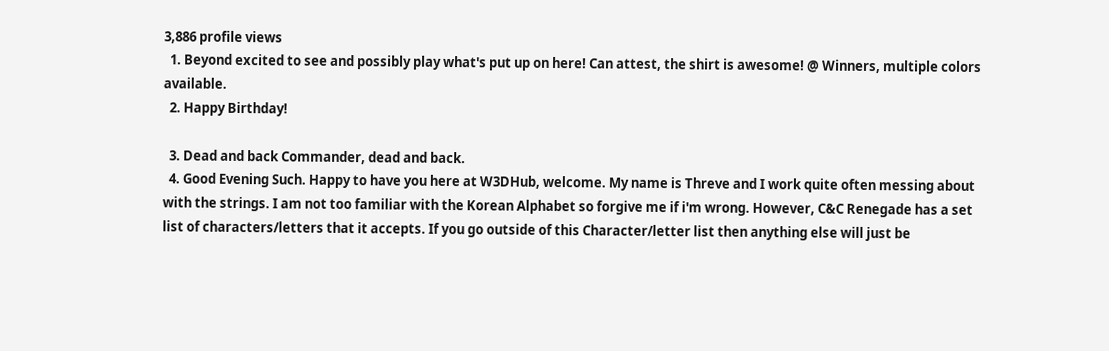3,886 profile views
  1. Beyond excited to see and possibly play what's put up on here! Can attest, the shirt is awesome! @ Winners, multiple colors available.
  2. Happy Birthday!

  3. Dead and back Commander, dead and back.
  4. Good Evening Such. Happy to have you here at W3DHub, welcome. My name is Threve and I work quite often messing about with the strings. I am not too familiar with the Korean Alphabet so forgive me if i'm wrong. However, C&C Renegade has a set list of characters/letters that it accepts. If you go outside of this Character/letter list then anything else will just be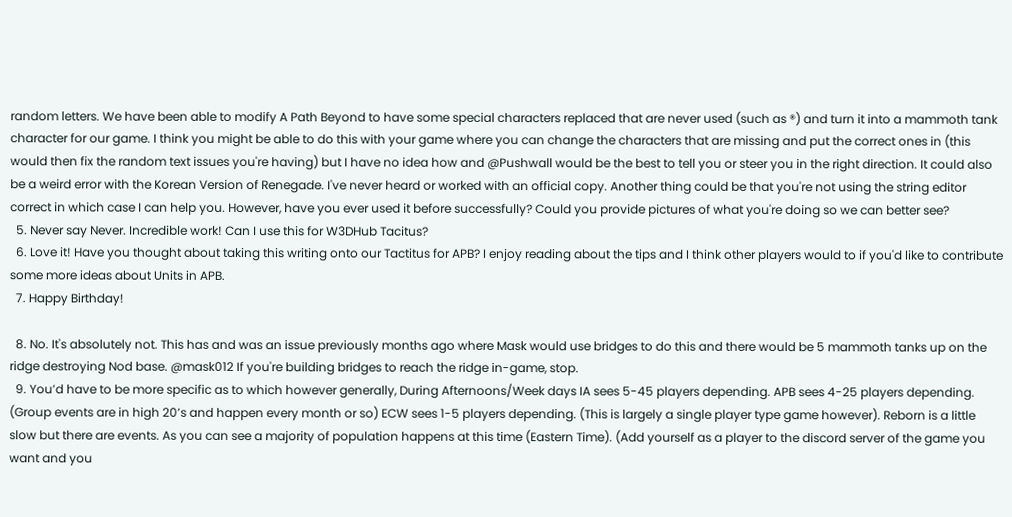random letters. We have been able to modify A Path Beyond to have some special characters replaced that are never used (such as ®) and turn it into a mammoth tank character for our game. I think you might be able to do this with your game where you can change the characters that are missing and put the correct ones in (this would then fix the random text issues you're having) but I have no idea how and @Pushwall would be the best to tell you or steer you in the right direction. It could also be a weird error with the Korean Version of Renegade. I've never heard or worked with an official copy. Another thing could be that you're not using the string editor correct in which case I can help you. However, have you ever used it before successfully? Could you provide pictures of what you're doing so we can better see?
  5. Never say Never. Incredible work! Can I use this for W3DHub Tacitus?
  6. Love it! Have you thought about taking this writing onto our Tactitus for APB? I enjoy reading about the tips and I think other players would to if you'd like to contribute some more ideas about Units in APB.
  7. Happy Birthday!

  8. No. It's absolutely not. This has and was an issue previously months ago where Mask would use bridges to do this and there would be 5 mammoth tanks up on the ridge destroying Nod base. @mask012 If you're building bridges to reach the ridge in-game, stop.
  9. You’d have to be more specific as to which however generally, During Afternoons/Week days IA sees 5-45 players depending. APB sees 4-25 players depending. (Group events are in high 20’s and happen every month or so) ECW sees 1-5 players depending. (This is largely a single player type game however). Reborn is a little slow but there are events. As you can see a majority of population happens at this time (Eastern Time). (Add yourself as a player to the discord server of the game you want and you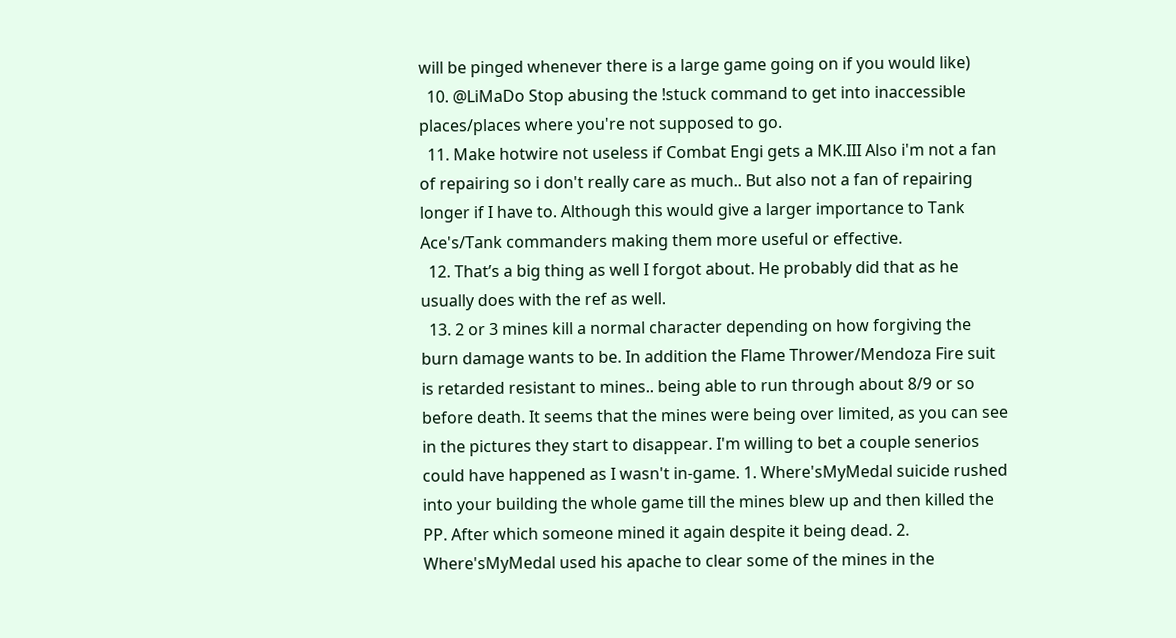will be pinged whenever there is a large game going on if you would like)
  10. @LiMaDo Stop abusing the !stuck command to get into inaccessible places/places where you're not supposed to go.
  11. Make hotwire not useless if Combat Engi gets a MK.III Also i'm not a fan of repairing so i don't really care as much.. But also not a fan of repairing longer if I have to. Although this would give a larger importance to Tank Ace's/Tank commanders making them more useful or effective.
  12. That’s a big thing as well I forgot about. He probably did that as he usually does with the ref as well.
  13. 2 or 3 mines kill a normal character depending on how forgiving the burn damage wants to be. In addition the Flame Thrower/Mendoza Fire suit is retarded resistant to mines.. being able to run through about 8/9 or so before death. It seems that the mines were being over limited, as you can see in the pictures they start to disappear. I'm willing to bet a couple senerios could have happened as I wasn't in-game. 1. Where'sMyMedal suicide rushed into your building the whole game till the mines blew up and then killed the PP. After which someone mined it again despite it being dead. 2. Where'sMyMedal used his apache to clear some of the mines in the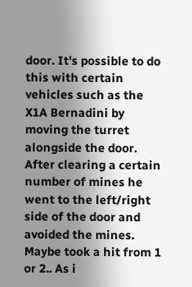door. It's possible to do this with certain vehicles such as the X1A Bernadini by moving the turret alongside the door. After clearing a certain number of mines he went to the left/right side of the door and avoided the mines. Maybe took a hit from 1 or 2.. As i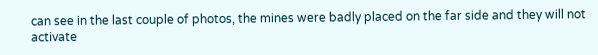can see in the last couple of photos, the mines were badly placed on the far side and they will not activate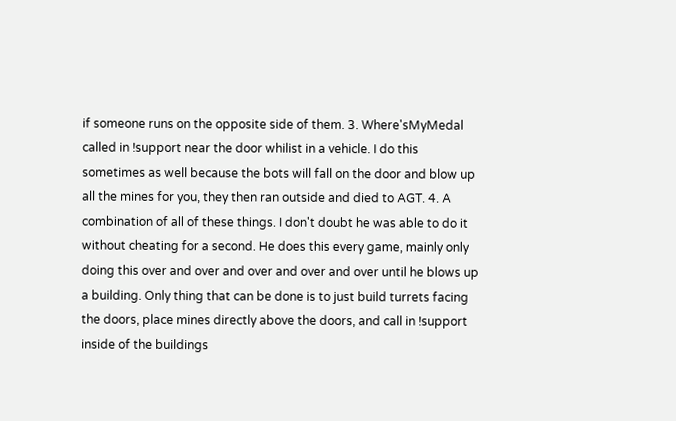if someone runs on the opposite side of them. 3. Where'sMyMedal called in !support near the door whilist in a vehicle. I do this sometimes as well because the bots will fall on the door and blow up all the mines for you, they then ran outside and died to AGT. 4. A combination of all of these things. I don't doubt he was able to do it without cheating for a second. He does this every game, mainly only doing this over and over and over and over and over until he blows up a building. Only thing that can be done is to just build turrets facing the doors, place mines directly above the doors, and call in !support inside of the buildings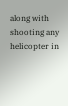along with shooting any helicopter in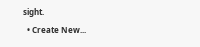sight.
  • Create New...